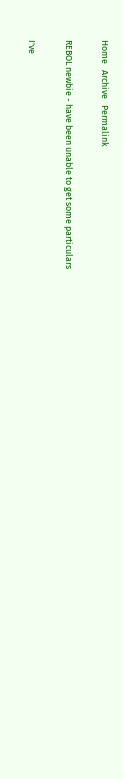Home   Archive   Permalink

REBOL newbie - have been unable to get some particulars

I've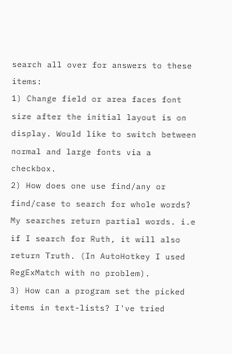search all over for answers to these items:
1) Change field or area faces font size after the initial layout is on display. Would like to switch between normal and large fonts via a checkbox.
2) How does one use find/any or find/case to search for whole words? My searches return partial words. i.e if I search for Ruth, it will also return Truth. (In AutoHotkey I used RegExMatch with no problem).
3) How can a program set the picked items in text-lists? I've tried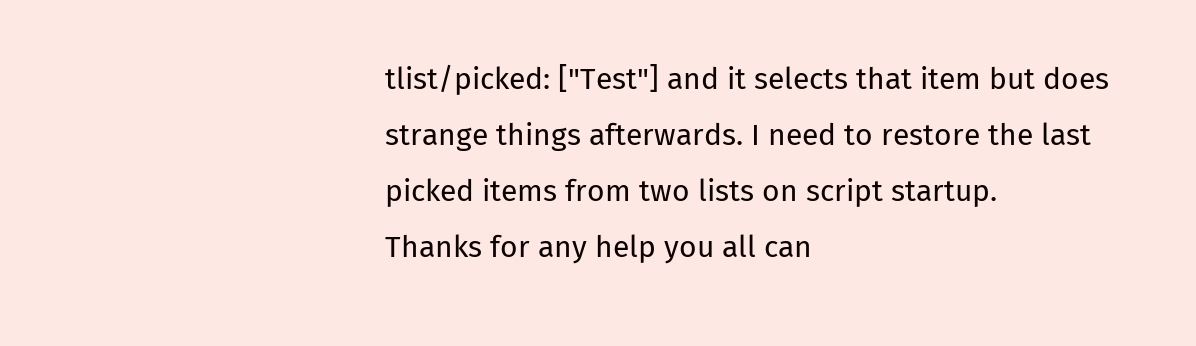tlist/picked: ["Test"] and it selects that item but does strange things afterwards. I need to restore the last picked items from two lists on script startup.
Thanks for any help you all can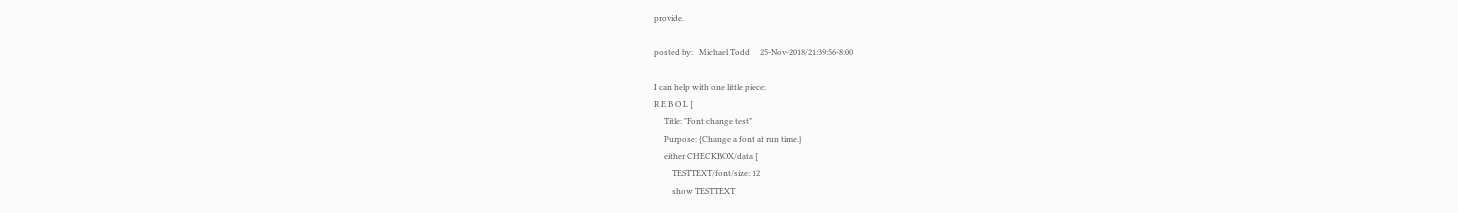provide.

posted by:   Michael Todd     25-Nov-2018/21:39:56-8:00

I can help with one little piece:
R E B O L [
     Title: "Font change test"
     Purpose: {Change a font at run time.}
     either CHECKBOX/data [
         TESTTEXT/font/size: 12
         show TESTTEXT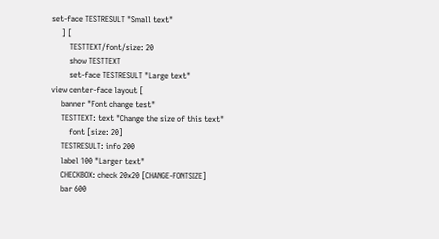set-face TESTRESULT "Small text"
     ] [
         TESTTEXT/font/size: 20
         show TESTTEXT
         set-face TESTRESULT "Large text"
view center-face layout [
     banner "Font change test"
     TESTTEXT: text "Change the size of this text"
         font [size: 20]
     TESTRESULT: info 200
     label 100 "Larger text"
     CHECKBOX: check 20x20 [CHANGE-FONTSIZE]
     bar 600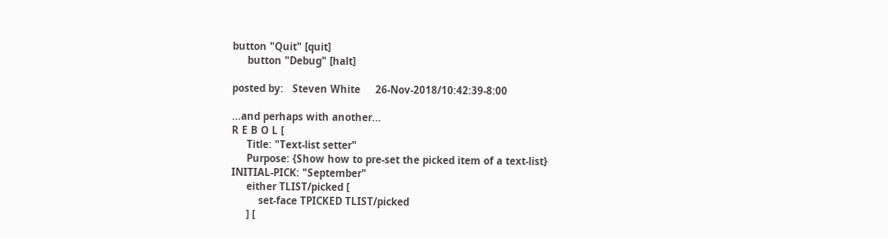button "Quit" [quit]
     button "Debug" [halt]

posted by:   Steven White     26-Nov-2018/10:42:39-8:00

...and perhaps with another...
R E B O L [
     Title: "Text-list setter"
     Purpose: {Show how to pre-set the picked item of a text-list}
INITIAL-PICK: "September"
     either TLIST/picked [
         set-face TPICKED TLIST/picked
     ] [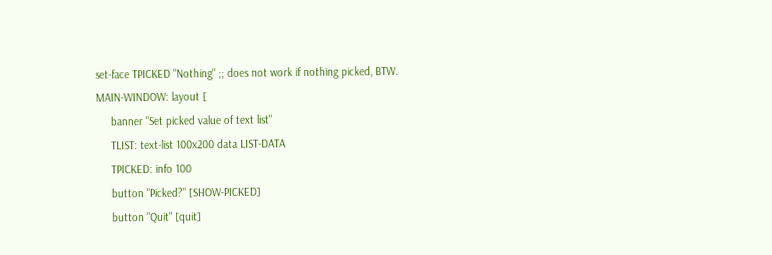set-face TPICKED "Nothing" ;; does not work if nothing picked, BTW.
MAIN-WINDOW: layout [
     banner "Set picked value of text list"
     TLIST: text-list 100x200 data LIST-DATA
     TPICKED: info 100
     button "Picked?" [SHOW-PICKED]
     button "Quit" [quit]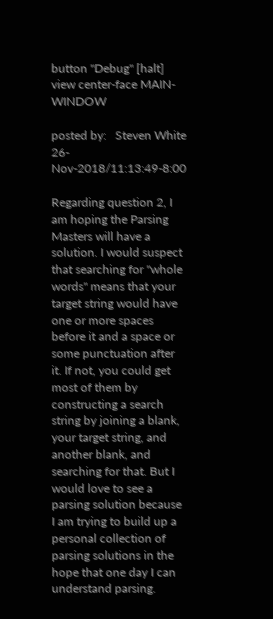button "Debug" [halt]
view center-face MAIN-WINDOW

posted by:   Steven White     26-Nov-2018/11:13:49-8:00

Regarding question 2, I am hoping the Parsing Masters will have a solution. I would suspect that searching for "whole words" means that your target string would have one or more spaces before it and a space or some punctuation after it. If not, you could get most of them by constructing a search string by joining a blank, your target string, and another blank, and searching for that. But I would love to see a parsing solution because I am trying to build up a personal collection of parsing solutions in the hope that one day I can understand parsing.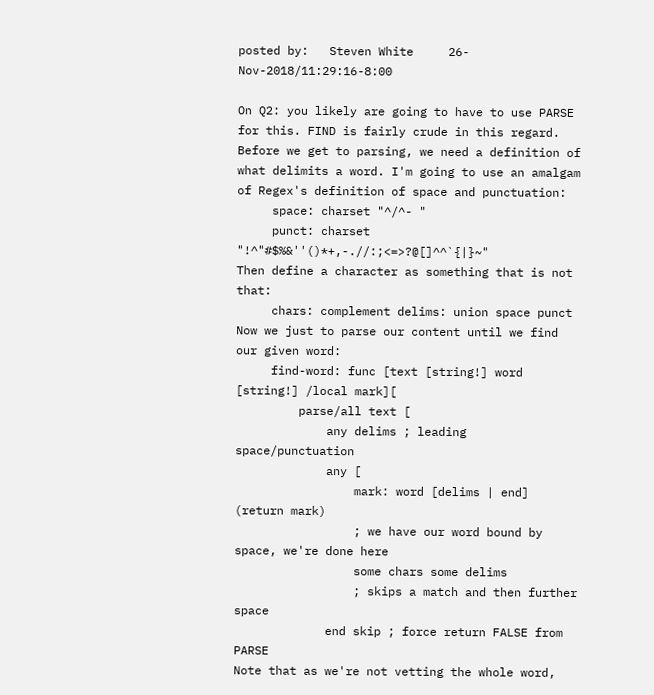posted by:   Steven White     26-Nov-2018/11:29:16-8:00

On Q2: you likely are going to have to use PARSE for this. FIND is fairly crude in this regard.
Before we get to parsing, we need a definition of what delimits a word. I'm going to use an amalgam of Regex's definition of space and punctuation:
     space: charset "^/^- "
     punct: charset "!^"#$%&''()*+,-.//:;<=>?@[]^^`{|}~"
Then define a character as something that is not that:
     chars: complement delims: union space punct
Now we just to parse our content until we find our given word:
     find-word: func [text [string!] word [string!] /local mark][
         parse/all text [
             any delims ; leading space/punctuation
             any [
                 mark: word [delims | end] (return mark)
                 ; we have our word bound by space, we're done here
                 some chars some delims
                 ; skips a match and then further space
             end skip ; force return FALSE from PARSE
Note that as we're not vetting the whole word,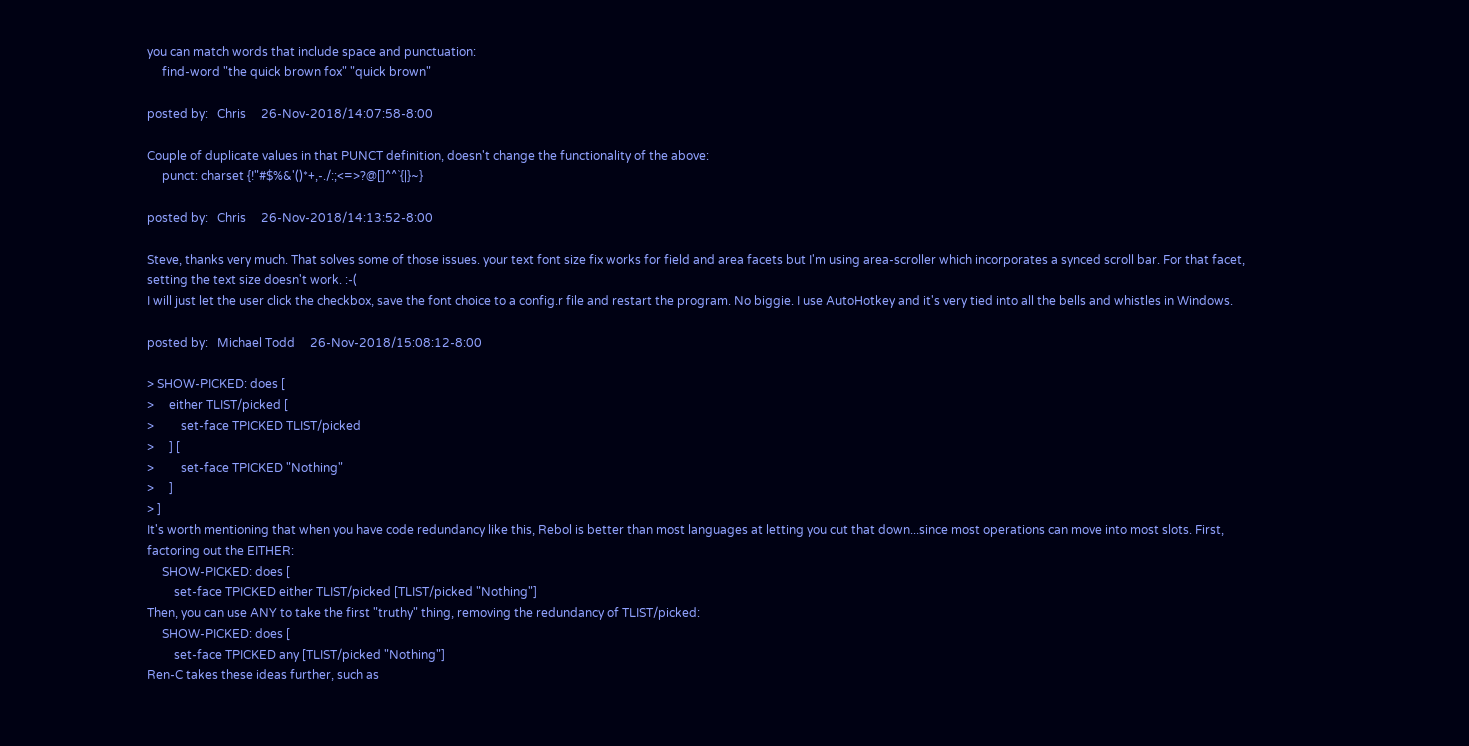you can match words that include space and punctuation:
     find-word "the quick brown fox" "quick brown"

posted by:   Chris     26-Nov-2018/14:07:58-8:00

Couple of duplicate values in that PUNCT definition, doesn't change the functionality of the above:
     punct: charset {!"#$%&'()*+,-./:;<=>?@[]^^`{|}~}

posted by:   Chris     26-Nov-2018/14:13:52-8:00

Steve, thanks very much. That solves some of those issues. your text font size fix works for field and area facets but I'm using area-scroller which incorporates a synced scroll bar. For that facet, setting the text size doesn't work. :-(
I will just let the user click the checkbox, save the font choice to a config.r file and restart the program. No biggie. I use AutoHotkey and it's very tied into all the bells and whistles in Windows.

posted by:   Michael Todd     26-Nov-2018/15:08:12-8:00

> SHOW-PICKED: does [
>     either TLIST/picked [
>         set-face TPICKED TLIST/picked
>     ] [
>         set-face TPICKED "Nothing"
>     ]
> ]
It's worth mentioning that when you have code redundancy like this, Rebol is better than most languages at letting you cut that down...since most operations can move into most slots. First, factoring out the EITHER:
     SHOW-PICKED: does [
         set-face TPICKED either TLIST/picked [TLIST/picked "Nothing"]
Then, you can use ANY to take the first "truthy" thing, removing the redundancy of TLIST/picked:
     SHOW-PICKED: does [
         set-face TPICKED any [TLIST/picked "Nothing"]
Ren-C takes these ideas further, such as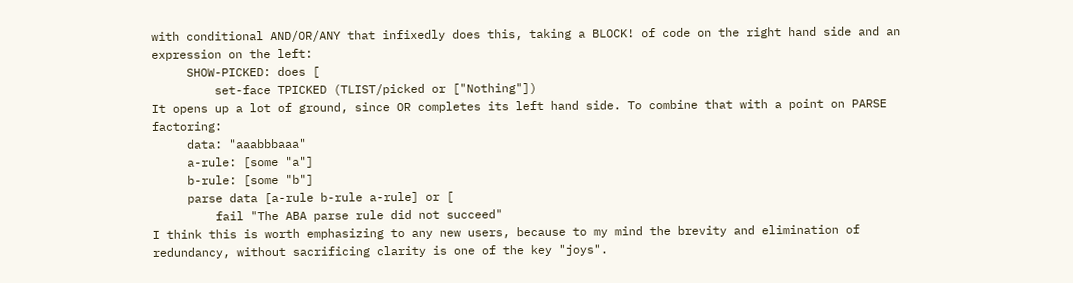with conditional AND/OR/ANY that infixedly does this, taking a BLOCK! of code on the right hand side and an expression on the left:
     SHOW-PICKED: does [
         set-face TPICKED (TLIST/picked or ["Nothing"])
It opens up a lot of ground, since OR completes its left hand side. To combine that with a point on PARSE factoring:
     data: "aaabbbaaa"
     a-rule: [some "a"]
     b-rule: [some "b"]
     parse data [a-rule b-rule a-rule] or [
         fail "The ABA parse rule did not succeed"
I think this is worth emphasizing to any new users, because to my mind the brevity and elimination of redundancy, without sacrificing clarity is one of the key "joys".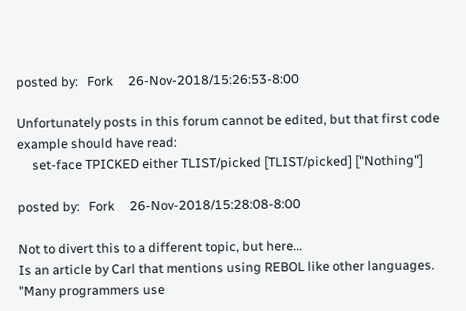posted by:   Fork     26-Nov-2018/15:26:53-8:00

Unfortunately posts in this forum cannot be edited, but that first code example should have read:
     set-face TPICKED either TLIST/picked [TLIST/picked] ["Nothing"]

posted by:   Fork     26-Nov-2018/15:28:08-8:00

Not to divert this to a different topic, but here...
Is an article by Carl that mentions using REBOL like other languages.
"Many programmers use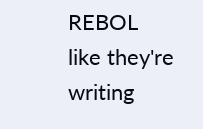REBOL like they're writing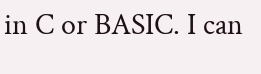in C or BASIC. I can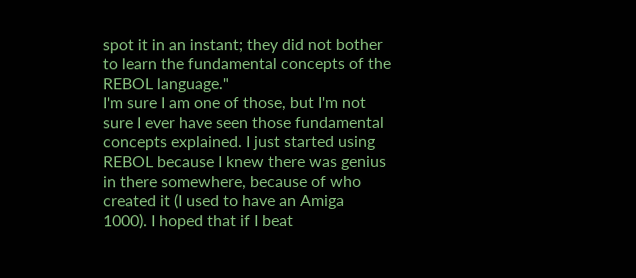spot it in an instant; they did not bother to learn the fundamental concepts of the REBOL language."
I'm sure I am one of those, but I'm not sure I ever have seen those fundamental concepts explained. I just started using REBOL because I knew there was genius in there somewhere, because of who created it (I used to have an Amiga 1000). I hoped that if I beat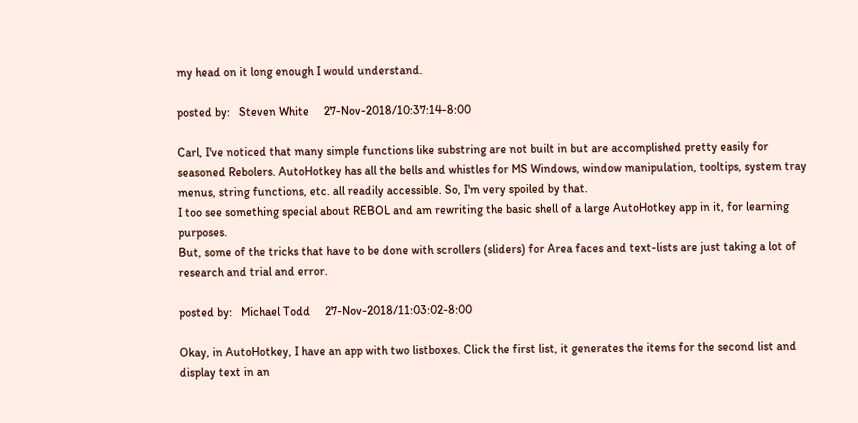my head on it long enough I would understand.

posted by:   Steven White     27-Nov-2018/10:37:14-8:00

Carl, I've noticed that many simple functions like substring are not built in but are accomplished pretty easily for seasoned Rebolers. AutoHotkey has all the bells and whistles for MS Windows, window manipulation, tooltips, system tray menus, string functions, etc. all readily accessible. So, I'm very spoiled by that.
I too see something special about REBOL and am rewriting the basic shell of a large AutoHotkey app in it, for learning purposes.
But, some of the tricks that have to be done with scrollers (sliders) for Area faces and text-lists are just taking a lot of research and trial and error.

posted by:   Michael Todd     27-Nov-2018/11:03:02-8:00

Okay, in AutoHotkey, I have an app with two listboxes. Click the first list, it generates the items for the second list and display text in an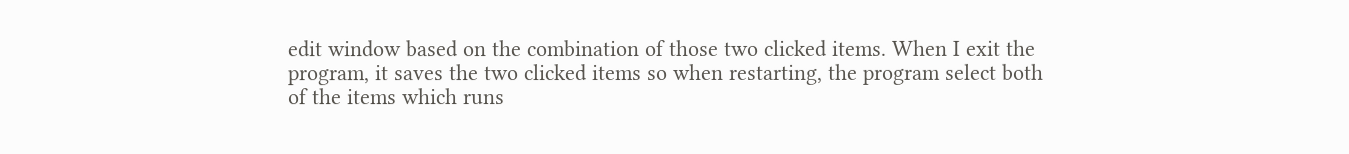edit window based on the combination of those two clicked items. When I exit the program, it saves the two clicked items so when restarting, the program select both of the items which runs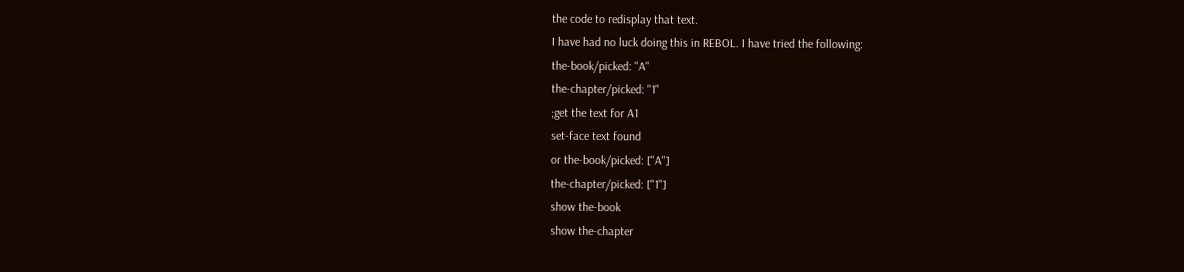the code to redisplay that text.
I have had no luck doing this in REBOL. I have tried the following:
the-book/picked: "A"
the-chapter/picked: "1"
;get the text for A1
set-face text found
or the-book/picked: ["A"]
the-chapter/picked: ["1"]
show the-book
show the-chapter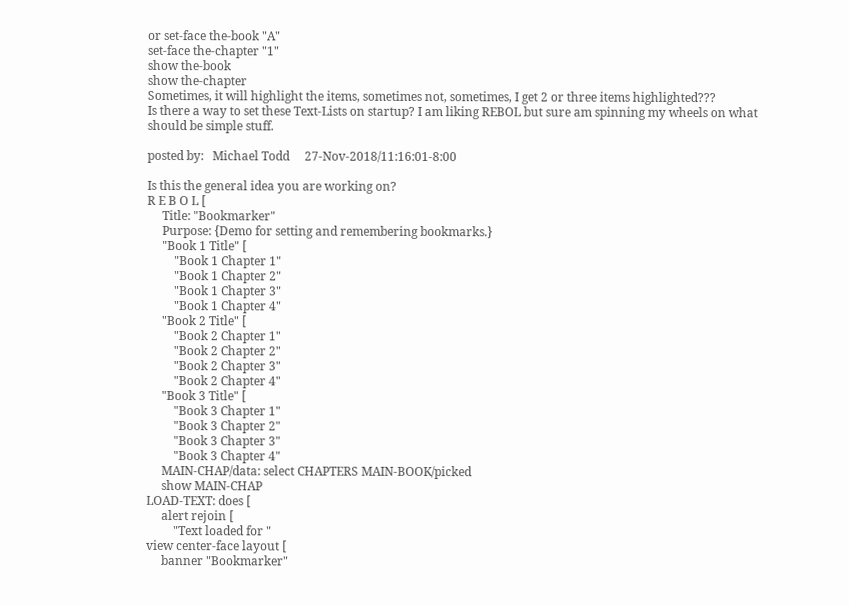or set-face the-book "A"
set-face the-chapter "1"
show the-book
show the-chapter
Sometimes, it will highlight the items, sometimes not, sometimes, I get 2 or three items highlighted???
Is there a way to set these Text-Lists on startup? I am liking REBOL but sure am spinning my wheels on what should be simple stuff.

posted by:   Michael Todd     27-Nov-2018/11:16:01-8:00

Is this the general idea you are working on?
R E B O L [
     Title: "Bookmarker"
     Purpose: {Demo for setting and remembering bookmarks.}
     "Book 1 Title" [
         "Book 1 Chapter 1"
         "Book 1 Chapter 2"
         "Book 1 Chapter 3"
         "Book 1 Chapter 4"
     "Book 2 Title" [
         "Book 2 Chapter 1"
         "Book 2 Chapter 2"
         "Book 2 Chapter 3"
         "Book 2 Chapter 4"
     "Book 3 Title" [
         "Book 3 Chapter 1"
         "Book 3 Chapter 2"
         "Book 3 Chapter 3"
         "Book 3 Chapter 4"
     MAIN-CHAP/data: select CHAPTERS MAIN-BOOK/picked
     show MAIN-CHAP
LOAD-TEXT: does [
     alert rejoin [
         "Text loaded for "
view center-face layout [
     banner "Bookmarker"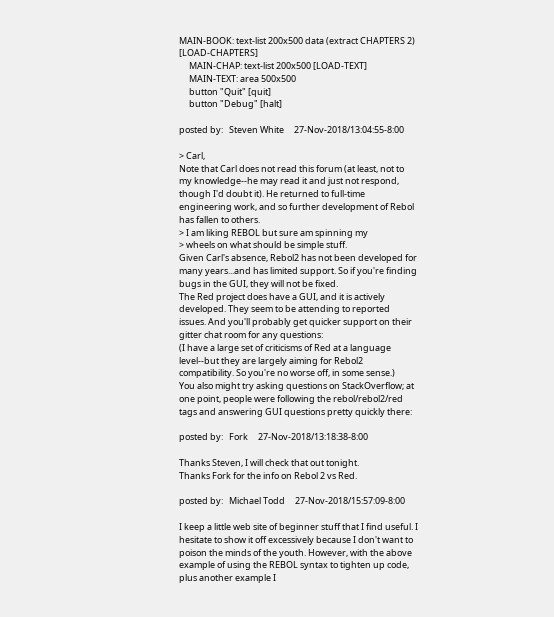MAIN-BOOK: text-list 200x500 data (extract CHAPTERS 2) [LOAD-CHAPTERS]
     MAIN-CHAP: text-list 200x500 [LOAD-TEXT]
     MAIN-TEXT: area 500x500
     button "Quit" [quit]
     button "Debug" [halt]

posted by:   Steven White     27-Nov-2018/13:04:55-8:00

> Carl,
Note that Carl does not read this forum (at least, not to my knowledge--he may read it and just not respond, though I'd doubt it). He returned to full-time engineering work, and so further development of Rebol has fallen to others.
> I am liking REBOL but sure am spinning my
> wheels on what should be simple stuff.
Given Carl's absence, Rebol2 has not been developed for many years...and has limited support. So if you're finding bugs in the GUI, they will not be fixed.
The Red project does have a GUI, and it is actively developed. They seem to be attending to reported issues. And you'll probably get quicker support on their gitter chat room for any questions:
(I have a large set of criticisms of Red at a language level--but they are largely aiming for Rebol2 compatibility. So you're no worse off, in some sense.)
You also might try asking questions on StackOverflow; at one point, people were following the rebol/rebol2/red tags and answering GUI questions pretty quickly there:

posted by:   Fork     27-Nov-2018/13:18:38-8:00

Thanks Steven, I will check that out tonight.
Thanks Fork for the info on Rebol 2 vs Red.

posted by:   Michael Todd     27-Nov-2018/15:57:09-8:00

I keep a little web site of beginner stuff that I find useful. I hesitate to show it off excessively because I don't want to poison the minds of the youth. However, with the above example of using the REBOL syntax to tighten up code, plus another example I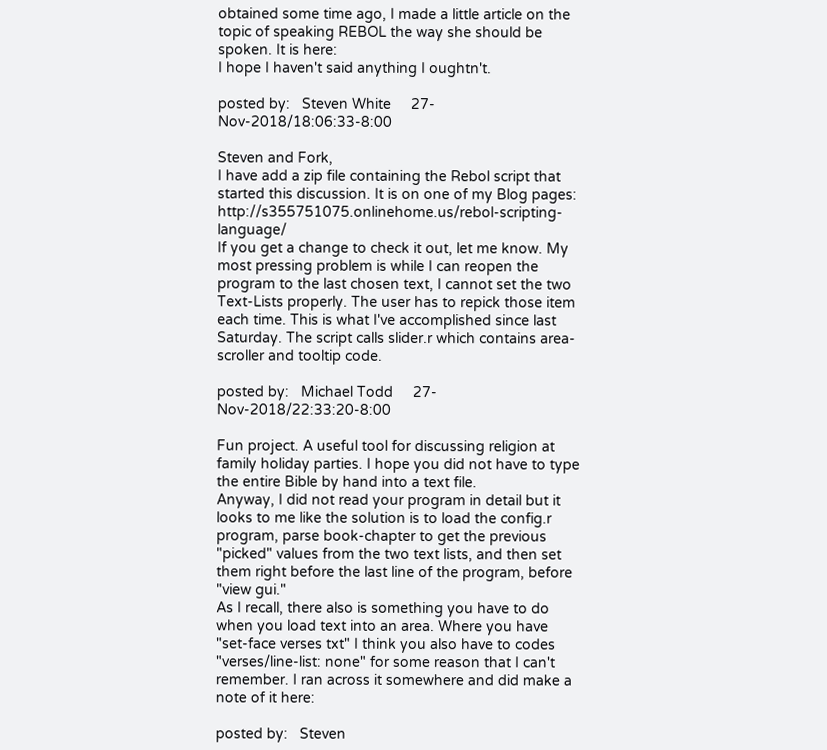obtained some time ago, I made a little article on the topic of speaking REBOL the way she should be spoken. It is here:
I hope I haven't said anything I oughtn't.

posted by:   Steven White     27-Nov-2018/18:06:33-8:00

Steven and Fork,
I have add a zip file containing the Rebol script that started this discussion. It is on one of my Blog pages: http://s355751075.onlinehome.us/rebol-scripting-language/
If you get a change to check it out, let me know. My most pressing problem is while I can reopen the program to the last chosen text, I cannot set the two Text-Lists properly. The user has to repick those item each time. This is what I've accomplished since last Saturday. The script calls slider.r which contains area-scroller and tooltip code.

posted by:   Michael Todd     27-Nov-2018/22:33:20-8:00

Fun project. A useful tool for discussing religion at family holiday parties. I hope you did not have to type the entire Bible by hand into a text file.
Anyway, I did not read your program in detail but it looks to me like the solution is to load the config.r program, parse book-chapter to get the previous "picked" values from the two text lists, and then set them right before the last line of the program, before "view gui."
As I recall, there also is something you have to do when you load text into an area. Where you have "set-face verses txt" I think you also have to codes "verses/line-list: none" for some reason that I can't remember. I ran across it somewhere and did make a note of it here:

posted by:   Steven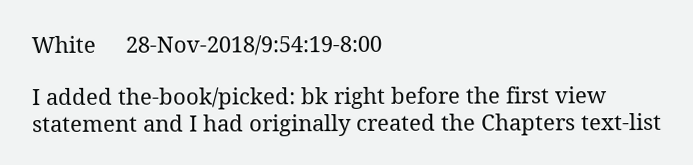White     28-Nov-2018/9:54:19-8:00

I added the-book/picked: bk right before the first view statement and I had originally created the Chapters text-list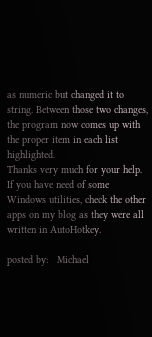as numeric but changed it to string. Between those two changes, the program now comes up with the proper item in each list highlighted.
Thanks very much for your help. If you have need of some Windows utilities, check the other apps on my blog as they were all written in AutoHotkey.

posted by:   Michael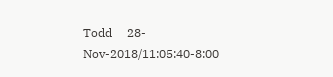Todd     28-Nov-2018/11:05:40-8:00